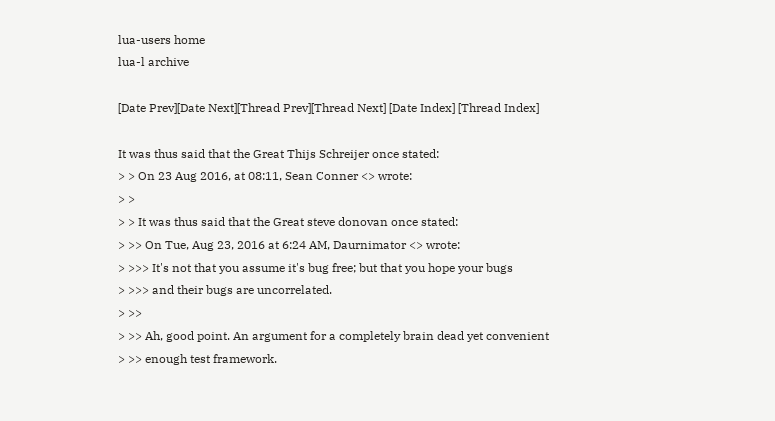lua-users home
lua-l archive

[Date Prev][Date Next][Thread Prev][Thread Next] [Date Index] [Thread Index]

It was thus said that the Great Thijs Schreijer once stated:
> > On 23 Aug 2016, at 08:11, Sean Conner <> wrote:
> >
> > It was thus said that the Great steve donovan once stated:
> >> On Tue, Aug 23, 2016 at 6:24 AM, Daurnimator <> wrote:
> >>> It's not that you assume it's bug free; but that you hope your bugs
> >>> and their bugs are uncorrelated.
> >>
> >> Ah, good point. An argument for a completely brain dead yet convenient
> >> enough test framework.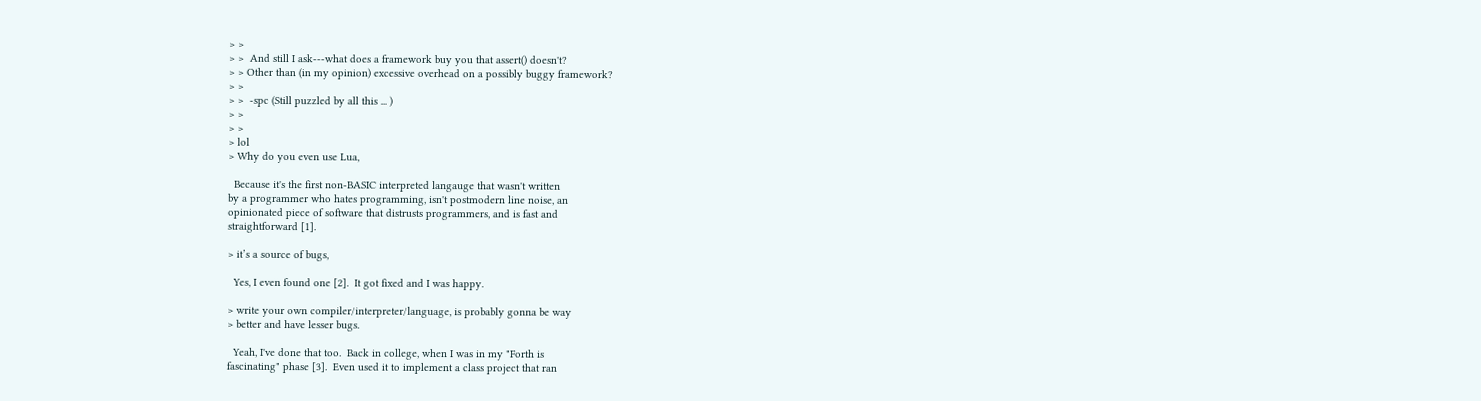> >
> >  And still I ask---what does a framework buy you that assert() doesn't?
> > Other than (in my opinion) excessive overhead on a possibly buggy framework?
> >
> >  -spc (Still puzzled by all this ... )
> >
> >
> lol
> Why do you even use Lua,

  Because it's the first non-BASIC interpreted langauge that wasn't written
by a programmer who hates programming, isn't postmodern line noise, an
opinionated piece of software that distrusts programmers, and is fast and
straightforward [1].

> it’s a source of bugs,

  Yes, I even found one [2].  It got fixed and I was happy.

> write your own compiler/interpreter/language, is probably gonna be way
> better and have lesser bugs.

  Yeah, I've done that too.  Back in college, when I was in my "Forth is
fascinating" phase [3].  Even used it to implement a class project that ran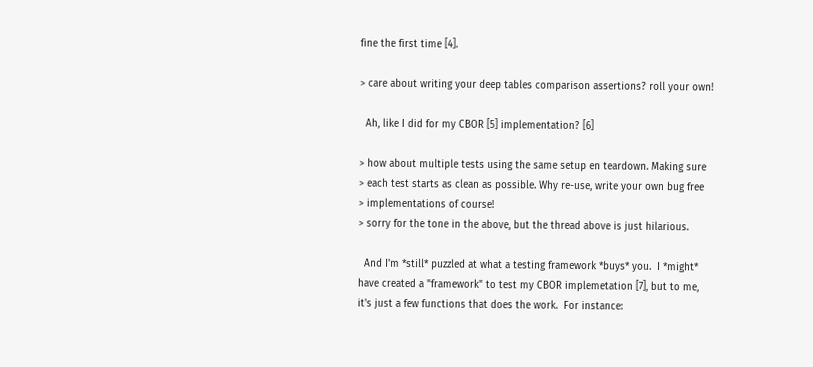fine the first time [4].

> care about writing your deep tables comparison assertions? roll your own!

  Ah, like I did for my CBOR [5] implementation? [6]

> how about multiple tests using the same setup en teardown. Making sure
> each test starts as clean as possible. Why re-use, write your own bug free
> implementations of course!
> sorry for the tone in the above, but the thread above is just hilarious.

  And I'm *still* puzzled at what a testing framework *buys* you.  I *might*
have created a "framework" to test my CBOR implemetation [7], but to me,
it's just a few functions that does the work.  For instance: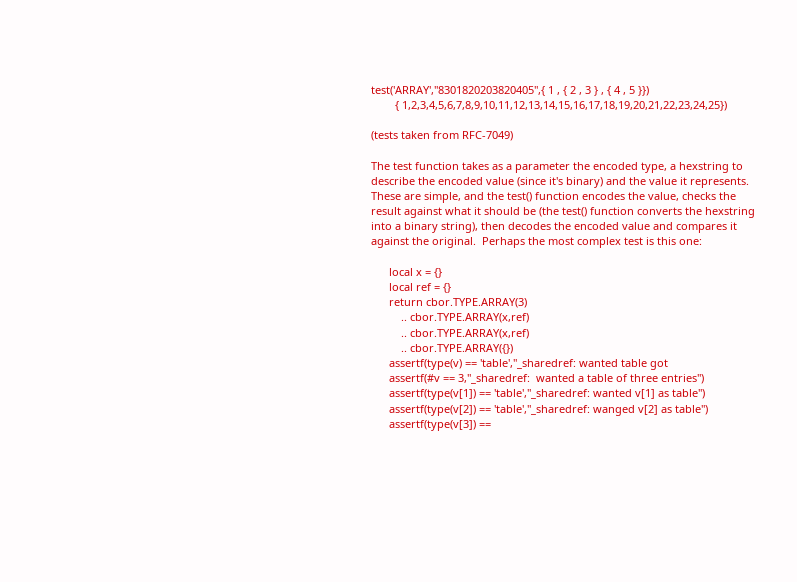test('ARRAY',"8301820203820405",{ 1 , { 2 , 3 } , { 4 , 5 }})
        { 1,2,3,4,5,6,7,8,9,10,11,12,13,14,15,16,17,18,19,20,21,22,23,24,25})

(tests taken from RFC-7049)

The test function takes as a parameter the encoded type, a hexstring to
describe the encoded value (since it's binary) and the value it represents.
These are simple, and the test() function encodes the value, checks the
result against what it should be (the test() function converts the hexstring
into a binary string), then decodes the encoded value and compares it
against the original.  Perhaps the most complex test is this one:

      local x = {}
      local ref = {}
      return cbor.TYPE.ARRAY(3)
          .. cbor.TYPE.ARRAY(x,ref)
          .. cbor.TYPE.ARRAY(x,ref)
          .. cbor.TYPE.ARRAY({})
      assertf(type(v) == 'table',"_sharedref: wanted table got
      assertf(#v == 3,"_sharedref:  wanted a table of three entries")
      assertf(type(v[1]) == 'table',"_sharedref: wanted v[1] as table")
      assertf(type(v[2]) == 'table',"_sharedref: wanged v[2] as table")
      assertf(type(v[3]) ==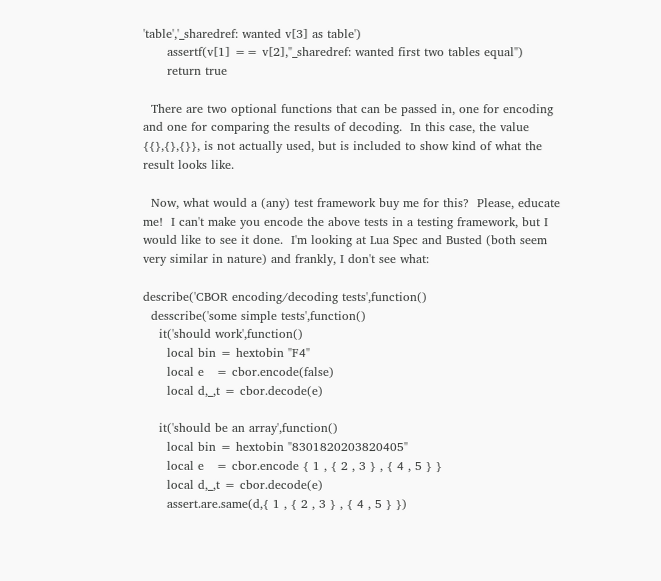'table','_sharedref: wanted v[3] as table')
      assertf(v[1] == v[2],"_sharedref: wanted first two tables equal")
      return true

  There are two optional functions that can be passed in, one for encoding
and one for comparing the results of decoding.  In this case, the value
{{},{},{}}, is not actually used, but is included to show kind of what the
result looks like.

  Now, what would a (any) test framework buy me for this?  Please, educate
me!  I can't make you encode the above tests in a testing framework, but I
would like to see it done.  I'm looking at Lua Spec and Busted (both seem
very similar in nature) and frankly, I don't see what:

describe('CBOR encoding/decoding tests',function()
  desscribe('some simple tests',function()
    it('should work',function()
      local bin = hextobin "F4"
      local e   = cbor.encode(false)
      local d,_,t = cbor.decode(e)

    it('should be an array',function()
      local bin = hextobin "8301820203820405"
      local e   = cbor.encode { 1 , { 2 , 3 } , { 4 , 5 } }
      local d,_,t = cbor.decode(e)
      assert.are.same(d,{ 1 , { 2 , 3 } , { 4 , 5 } })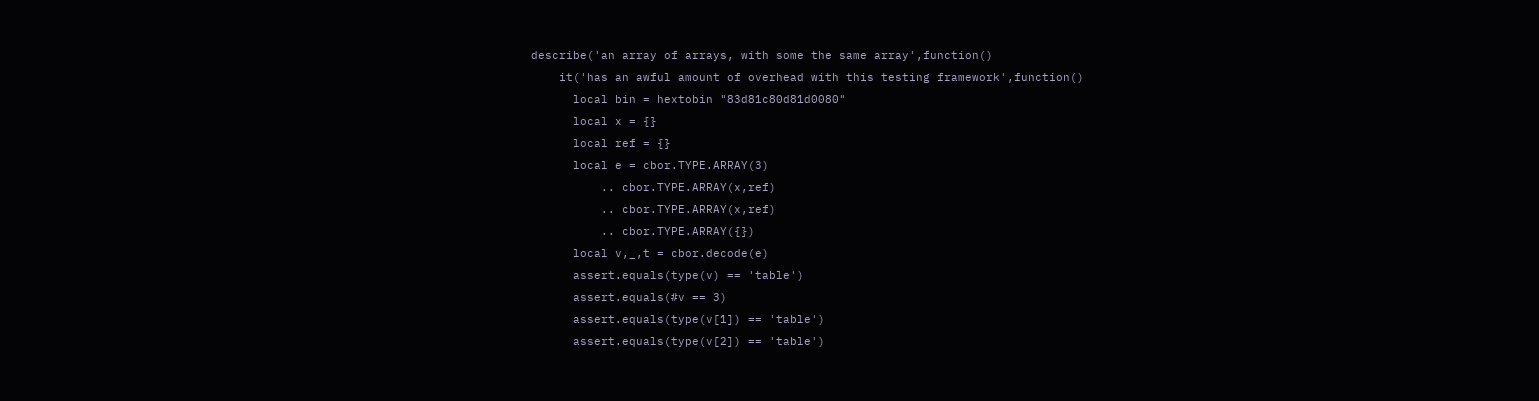describe('an array of arrays, with some the same array',function()
    it('has an awful amount of overhead with this testing framework',function()
      local bin = hextobin "83d81c80d81d0080"
      local x = {}
      local ref = {}
      local e = cbor.TYPE.ARRAY(3)
          .. cbor.TYPE.ARRAY(x,ref)
          .. cbor.TYPE.ARRAY(x,ref)
          .. cbor.TYPE.ARRAY({})
      local v,_,t = cbor.decode(e)
      assert.equals(type(v) == 'table')
      assert.equals(#v == 3)
      assert.equals(type(v[1]) == 'table')
      assert.equals(type(v[2]) == 'table')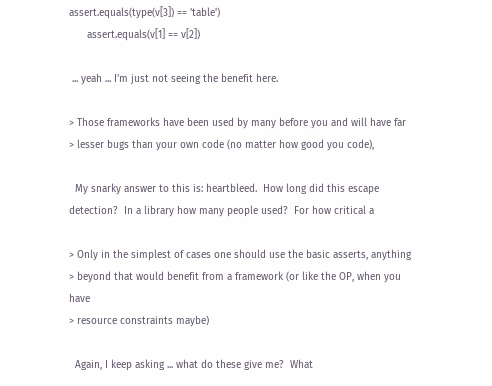assert.equals(type(v[3]) == 'table')
      assert.equals(v[1] == v[2])

 ... yeah ... I'm just not seeing the benefit here.

> Those frameworks have been used by many before you and will have far
> lesser bugs than your own code (no matter how good you code),

  My snarky answer to this is: heartbleed.  How long did this escape
detection?  In a library how many people used?  For how critical a

> Only in the simplest of cases one should use the basic asserts, anything
> beyond that would benefit from a framework (or like the OP, when you have
> resource constraints maybe)

  Again, I keep asking ... what do these give me?  What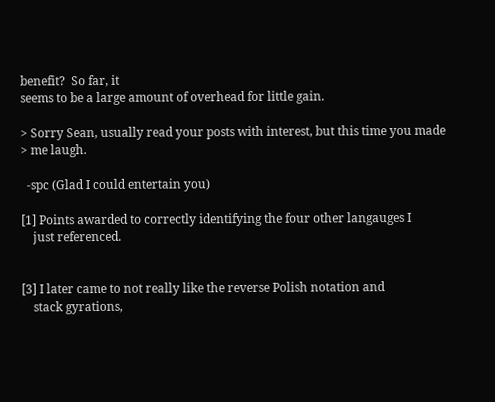benefit?  So far, it
seems to be a large amount of overhead for little gain.

> Sorry Sean, usually read your posts with interest, but this time you made
> me laugh.

  -spc (Glad I could entertain you)

[1] Points awarded to correctly identifying the four other langauges I
    just referenced.


[3] I later came to not really like the reverse Polish notation and
    stack gyrations,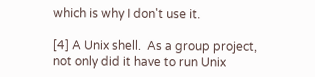which is why I don't use it.

[4] A Unix shell.  As a group project, not only did it have to run Unix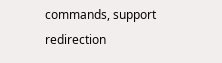commands, support redirection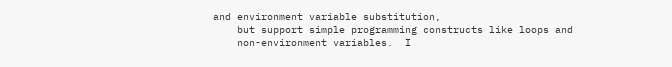and environment variable substitution,
    but support simple programming constructs like loops and
    non-environment variables.  I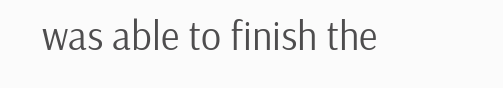was able to finish the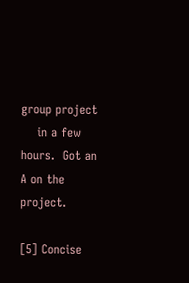group project
    in a few hours.  Got an A on the project.

[5] Concise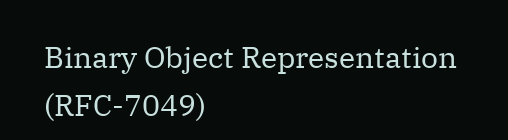Binary Object Representation (RFC-7049)